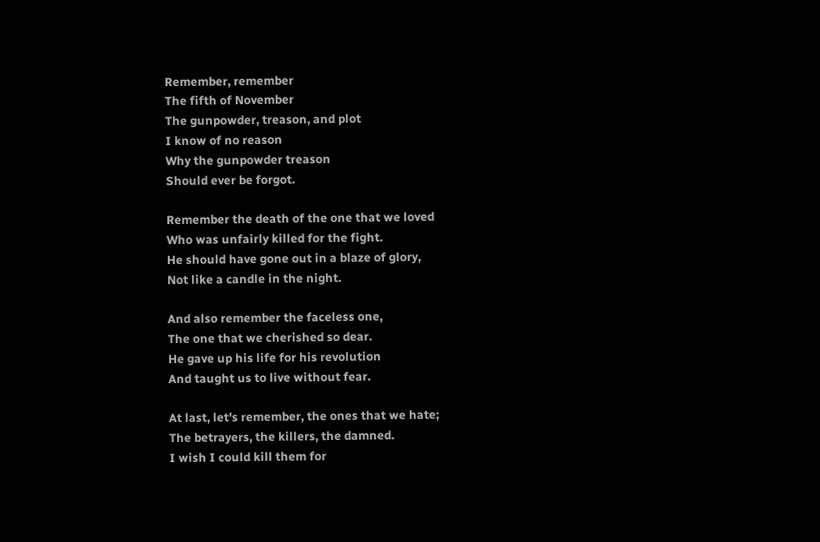Remember, remember
The fifth of November
The gunpowder, treason, and plot
I know of no reason
Why the gunpowder treason
Should ever be forgot.

Remember the death of the one that we loved
Who was unfairly killed for the fight.
He should have gone out in a blaze of glory,
Not like a candle in the night.

And also remember the faceless one,
The one that we cherished so dear.
He gave up his life for his revolution
And taught us to live without fear.

At last, let's remember, the ones that we hate;
The betrayers, the killers, the damned.
I wish I could kill them for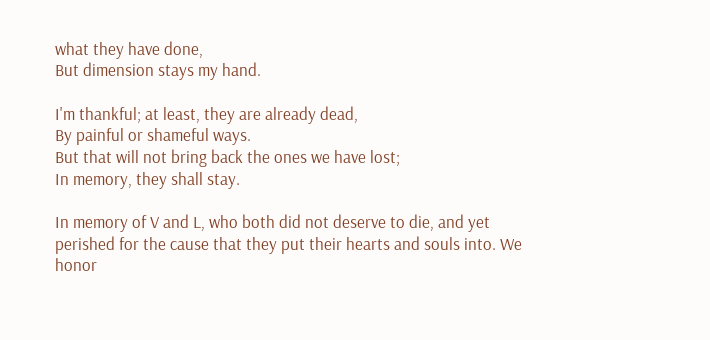what they have done,
But dimension stays my hand.

I'm thankful; at least, they are already dead,
By painful or shameful ways.
But that will not bring back the ones we have lost;
In memory, they shall stay.

In memory of V and L, who both did not deserve to die, and yet perished for the cause that they put their hearts and souls into. We honor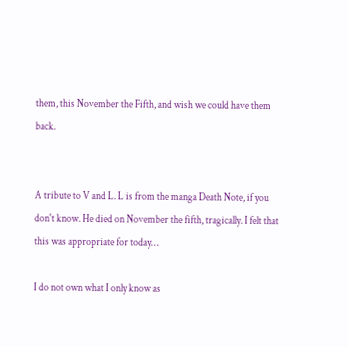them, this November the Fifth, and wish we could have them back.


A tribute to V and L. L is from the manga Death Note, if you don't know. He died on November the fifth, tragically. I felt that this was appropriate for today…

I do not own what I only know as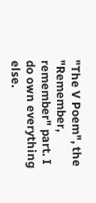"The V Poem", the "Remember, remember" part. I do own everything else.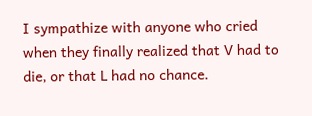I sympathize with anyone who cried when they finally realized that V had to die, or that L had no chance.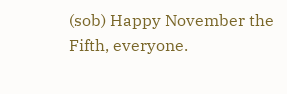(sob) Happy November the Fifth, everyone.